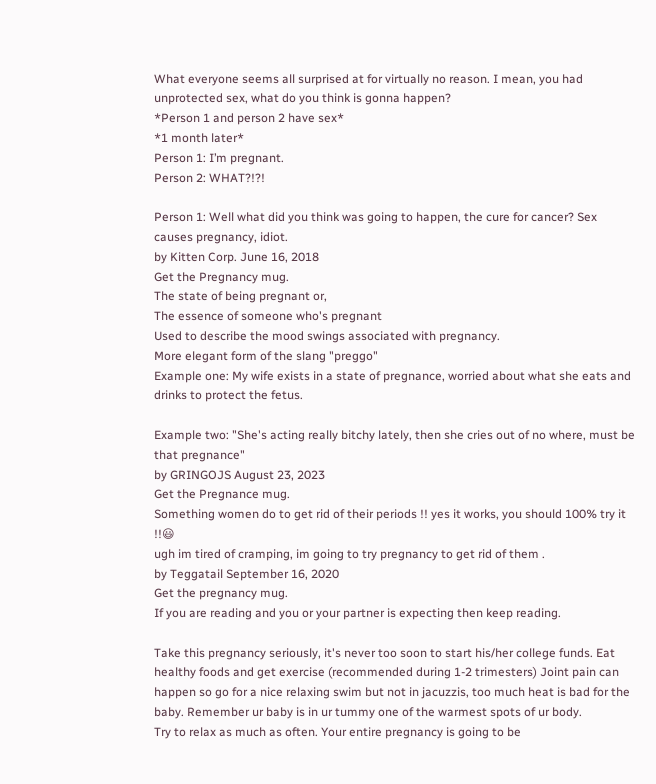What everyone seems all surprised at for virtually no reason. I mean, you had unprotected sex, what do you think is gonna happen?
*Person 1 and person 2 have sex*
*1 month later*
Person 1: I’m pregnant.
Person 2: WHAT?!?!

Person 1: Well what did you think was going to happen, the cure for cancer? Sex causes pregnancy, idiot.
by Kitten Corp. June 16, 2018
Get the Pregnancy mug.
The state of being pregnant or,
The essence of someone who's pregnant
Used to describe the mood swings associated with pregnancy.
More elegant form of the slang "preggo"
Example one: My wife exists in a state of pregnance, worried about what she eats and drinks to protect the fetus.

Example two: "She's acting really bitchy lately, then she cries out of no where, must be that pregnance"
by GRINGOJS August 23, 2023
Get the Pregnance mug.
Something women do to get rid of their periods !! yes it works, you should 100% try it !!😃
ugh im tired of cramping, im going to try pregnancy to get rid of them .
by Teggatail September 16, 2020
Get the pregnancy mug.
If you are reading and you or your partner is expecting then keep reading.

Take this pregnancy seriously, it's never too soon to start his/her college funds. Eat healthy foods and get exercise (recommended during 1-2 trimesters) Joint pain can happen so go for a nice relaxing swim but not in jacuzzis, too much heat is bad for the baby. Remember ur baby is in ur tummy one of the warmest spots of ur body.
Try to relax as much as often. Your entire pregnancy is going to be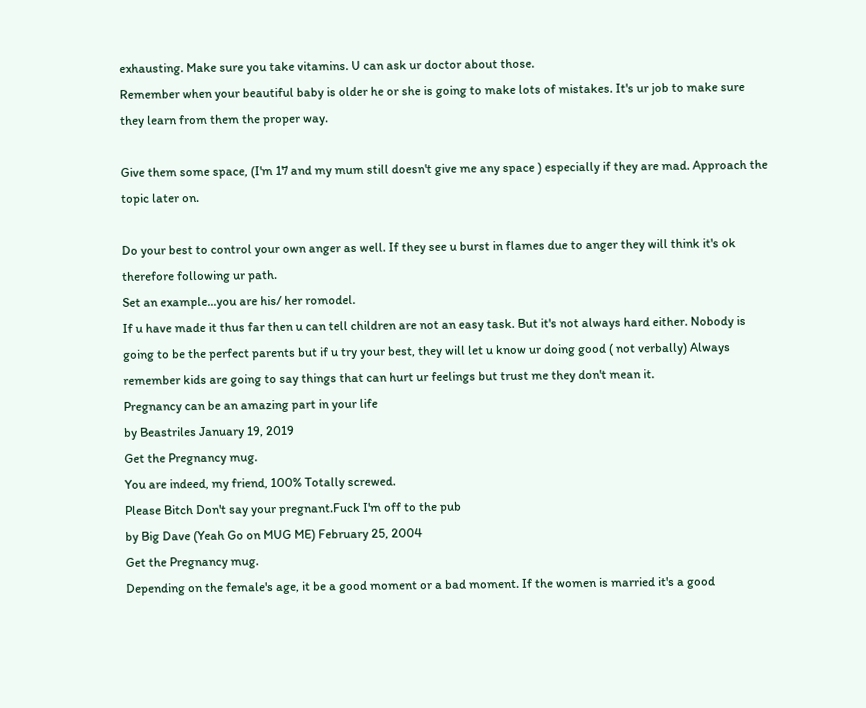exhausting. Make sure you take vitamins. U can ask ur doctor about those.
Remember when your beautiful baby is older he or she is going to make lots of mistakes. It's ur job to make sure they learn from them the proper way.

Give them some space, (I'm 17 and my mum still doesn't give me any space ) especially if they are mad. Approach the topic later on.

Do your best to control your own anger as well. If they see u burst in flames due to anger they will think it's ok therefore following ur path.
Set an example...you are his/ her romodel.
If u have made it thus far then u can tell children are not an easy task. But it's not always hard either. Nobody is going to be the perfect parents but if u try your best, they will let u know ur doing good ( not verbally) Always remember kids are going to say things that can hurt ur feelings but trust me they don't mean it.
Pregnancy can be an amazing part in your life
by Beastriles January 19, 2019
Get the Pregnancy mug.
You are indeed, my friend, 100% Totally screwed.
Please Bitch Don't say your pregnant.Fuck I'm off to the pub
by Big Dave (Yeah Go on MUG ME) February 25, 2004
Get the Pregnancy mug.
Depending on the female's age, it be a good moment or a bad moment. If the women is married it's a good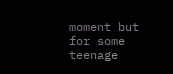moment but for some teenage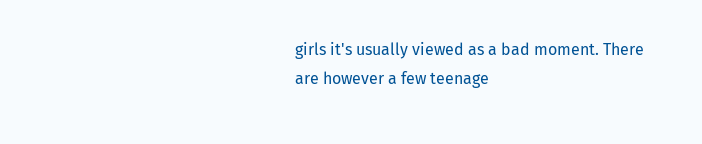girls it's usually viewed as a bad moment. There are however a few teenage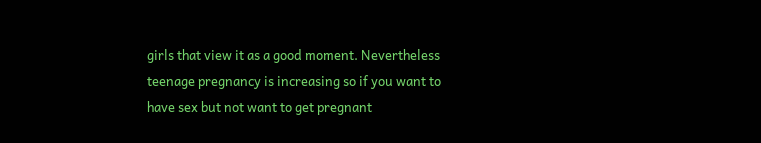girls that view it as a good moment. Nevertheless teenage pregnancy is increasing so if you want to have sex but not want to get pregnant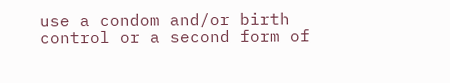use a condom and/or birth control or a second form of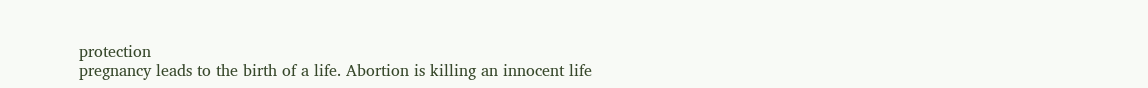protection
pregnancy leads to the birth of a life. Abortion is killing an innocent life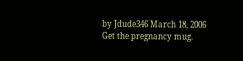by Jdude346 March 18, 2006
Get the pregnancy mug.